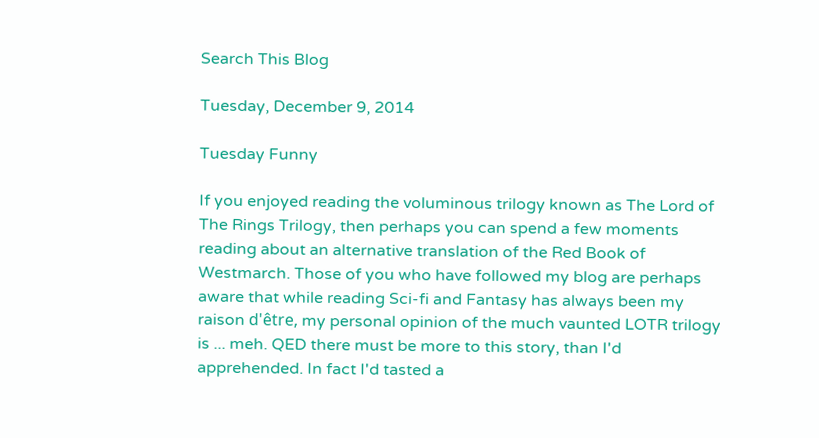Search This Blog

Tuesday, December 9, 2014

Tuesday Funny

If you enjoyed reading the voluminous trilogy known as The Lord of The Rings Trilogy, then perhaps you can spend a few moments reading about an alternative translation of the Red Book of Westmarch. Those of you who have followed my blog are perhaps aware that while reading Sci-fi and Fantasy has always been my raison d'être, my personal opinion of the much vaunted LOTR trilogy is ... meh. QED there must be more to this story, than I'd apprehended. In fact I'd tasted a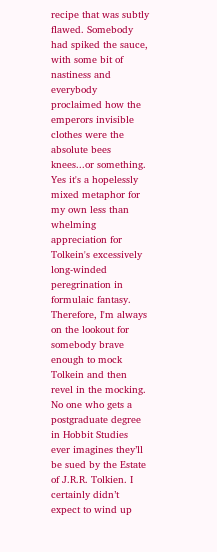recipe that was subtly flawed. Somebody had spiked the sauce, with some bit of nastiness and everybody proclaimed how the emperors invisible clothes were the absolute bees knees...or something. Yes it's a hopelessly mixed metaphor for my own less than whelming appreciation for Tolkein's excessively long-winded peregrination in formulaic fantasy. Therefore, I'm always on the lookout for somebody brave enough to mock Tolkein and then revel in the mocking.
No one who gets a postgraduate degree in Hobbit Studies ever imagines they’ll be sued by the Estate of J.R.R. Tolkien. I certainly didn’t expect to wind up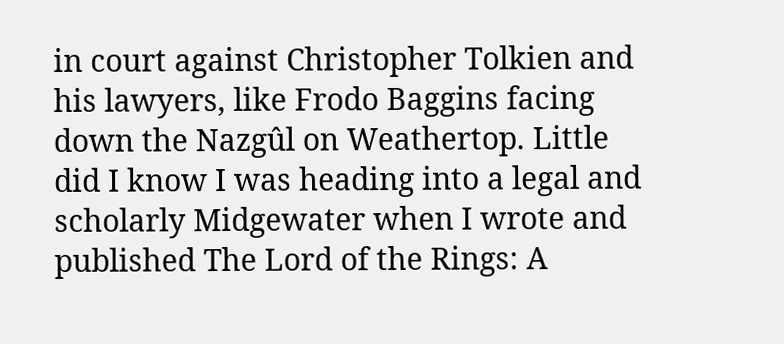in court against Christopher Tolkien and his lawyers, like Frodo Baggins facing down the Nazgûl on Weathertop. Little did I know I was heading into a legal and scholarly Midgewater when I wrote and published The Lord of the Rings: A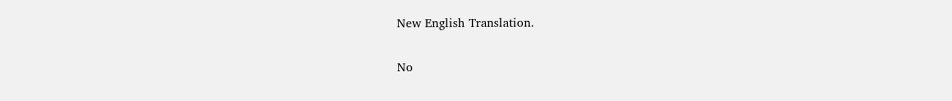New English Translation.

No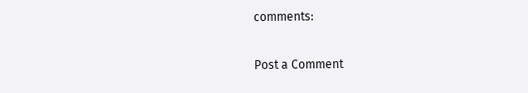comments:

Post a Comment